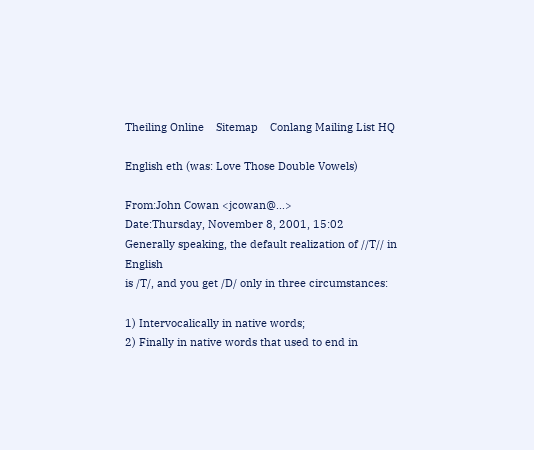Theiling Online    Sitemap    Conlang Mailing List HQ

English eth (was: Love Those Double Vowels)

From:John Cowan <jcowan@...>
Date:Thursday, November 8, 2001, 15:02
Generally speaking, the default realization of //T// in English
is /T/, and you get /D/ only in three circumstances:

1) Intervocalically in native words;
2) Finally in native words that used to end in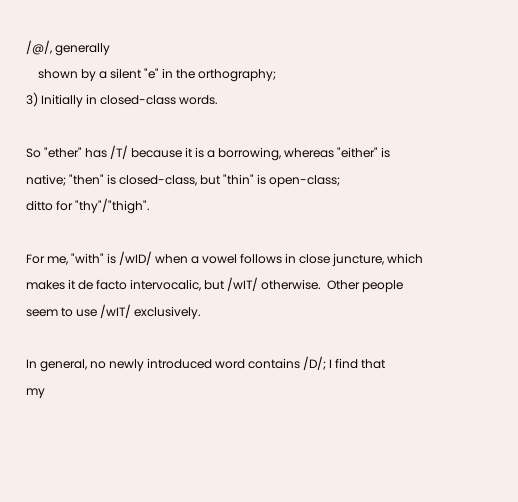/@/, generally
    shown by a silent "e" in the orthography;
3) Initially in closed-class words.

So "ether" has /T/ because it is a borrowing, whereas "either" is
native; "then" is closed-class, but "thin" is open-class;
ditto for "thy"/"thigh".

For me, "with" is /wID/ when a vowel follows in close juncture, which
makes it de facto intervocalic, but /wIT/ otherwise.  Other people
seem to use /wIT/ exclusively.

In general, no newly introduced word contains /D/; I find that
my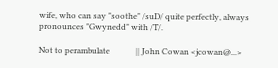wife, who can say "soothe" /suD/ quite perfectly, always
pronounces "Gwynedd" with /T/.

Not to perambulate             || John Cowan <jcowan@...>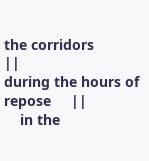the corridors               ||
during the hours of repose     ||
    in the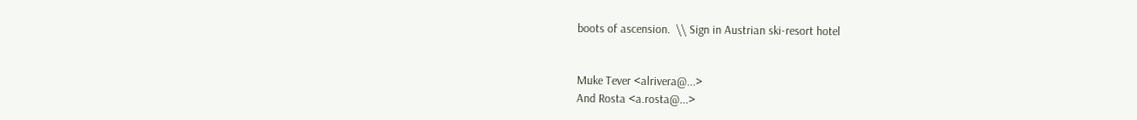boots of ascension.  \\ Sign in Austrian ski-resort hotel


Muke Tever <alrivera@...>
And Rosta <a.rosta@...>